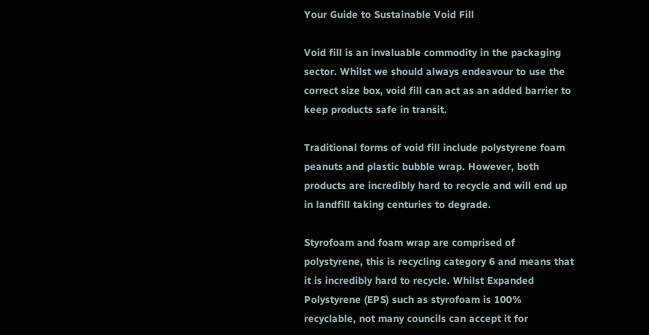Your Guide to Sustainable Void Fill

Void fill is an invaluable commodity in the packaging sector. Whilst we should always endeavour to use the correct size box, void fill can act as an added barrier to keep products safe in transit.

Traditional forms of void fill include polystyrene foam peanuts and plastic bubble wrap. However, both products are incredibly hard to recycle and will end up in landfill taking centuries to degrade.

Styrofoam and foam wrap are comprised of polystyrene, this is recycling category 6 and means that it is incredibly hard to recycle. Whilst Expanded Polystyrene (EPS) such as styrofoam is 100% recyclable, not many councils can accept it for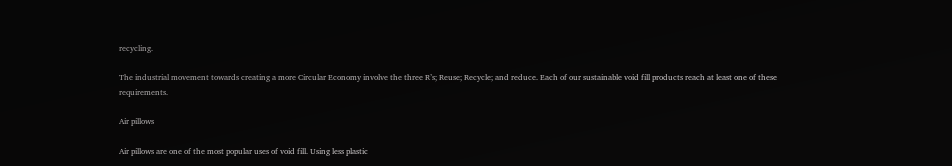recycling.

The industrial movement towards creating a more Circular Economy involve the three R’s; Reuse; Recycle; and reduce. Each of our sustainable void fill products reach at least one of these requirements.

Air pillows

Air pillows are one of the most popular uses of void fill. Using less plastic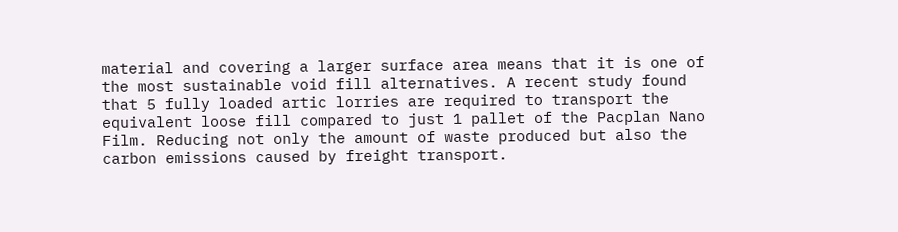material and covering a larger surface area means that it is one of the most sustainable void fill alternatives. A recent study found that 5 fully loaded artic lorries are required to transport the equivalent loose fill compared to just 1 pallet of the Pacplan Nano Film. Reducing not only the amount of waste produced but also the carbon emissions caused by freight transport.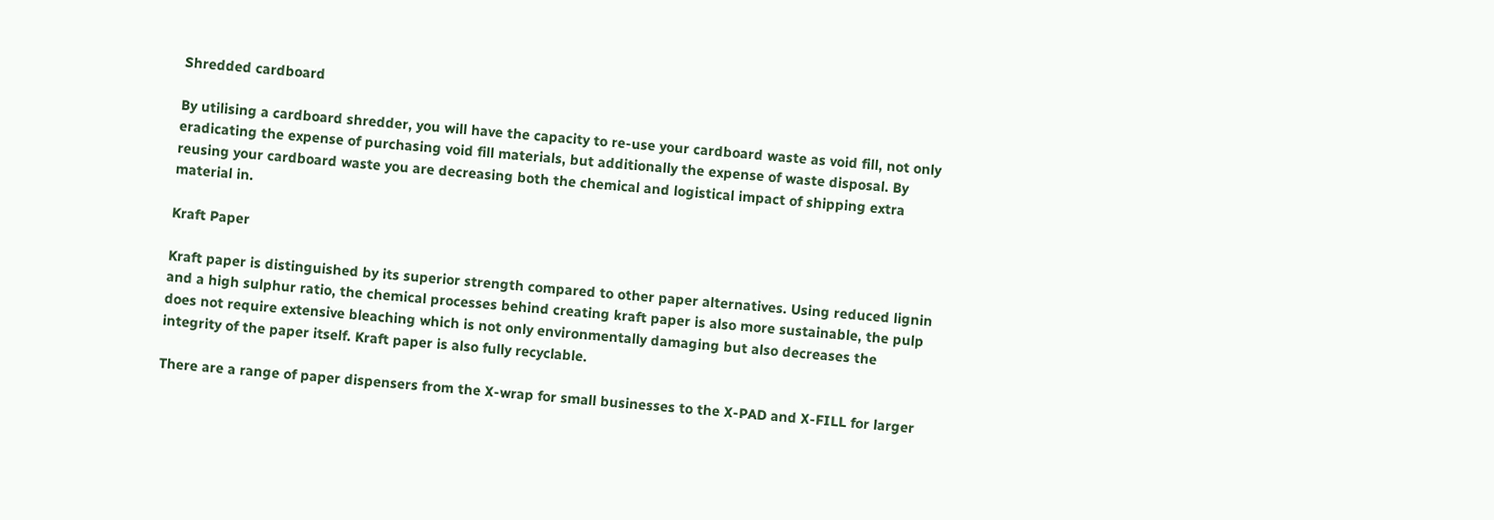Shredded cardboard

By utilising a cardboard shredder, you will have the capacity to re-use your cardboard waste as void fill, not only eradicating the expense of purchasing void fill materials, but additionally the expense of waste disposal. By reusing your cardboard waste you are decreasing both the chemical and logistical impact of shipping extra material in.

Kraft Paper

Kraft paper is distinguished by its superior strength compared to other paper alternatives. Using reduced lignin and a high sulphur ratio, the chemical processes behind creating kraft paper is also more sustainable, the pulp does not require extensive bleaching which is not only environmentally damaging but also decreases the integrity of the paper itself. Kraft paper is also fully recyclable.

There are a range of paper dispensers from the X-wrap for small businesses to the X-PAD and X-FILL for larger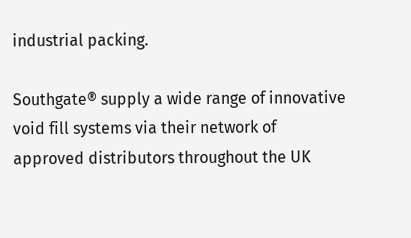industrial packing.

Southgate® supply a wide range of innovative void fill systems via their network of approved distributors throughout the UK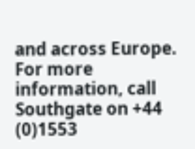and across Europe. For more information, call Southgate on +44 (0)1553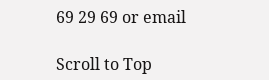69 29 69 or email

Scroll to Top